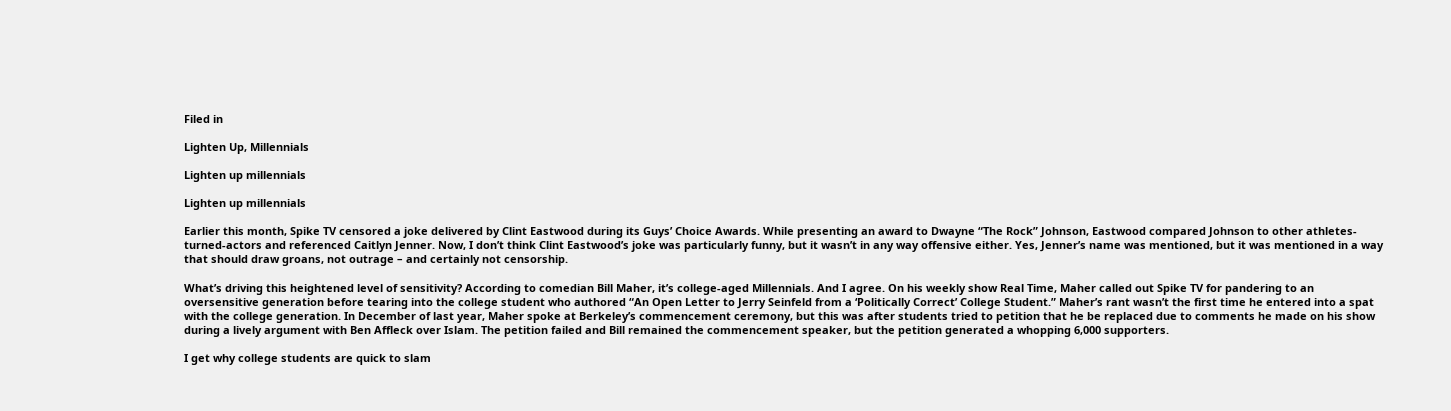Filed in

Lighten Up, Millennials

Lighten up millennials

Lighten up millennials

Earlier this month, Spike TV censored a joke delivered by Clint Eastwood during its Guys’ Choice Awards. While presenting an award to Dwayne “The Rock” Johnson, Eastwood compared Johnson to other athletes-turned-actors and referenced Caitlyn Jenner. Now, I don’t think Clint Eastwood’s joke was particularly funny, but it wasn’t in any way offensive either. Yes, Jenner’s name was mentioned, but it was mentioned in a way that should draw groans, not outrage – and certainly not censorship.

What’s driving this heightened level of sensitivity? According to comedian Bill Maher, it’s college-aged Millennials. And I agree. On his weekly show Real Time, Maher called out Spike TV for pandering to an oversensitive generation before tearing into the college student who authored “An Open Letter to Jerry Seinfeld from a ‘Politically Correct’ College Student.” Maher’s rant wasn’t the first time he entered into a spat with the college generation. In December of last year, Maher spoke at Berkeley’s commencement ceremony, but this was after students tried to petition that he be replaced due to comments he made on his show during a lively argument with Ben Affleck over Islam. The petition failed and Bill remained the commencement speaker, but the petition generated a whopping 6,000 supporters.

I get why college students are quick to slam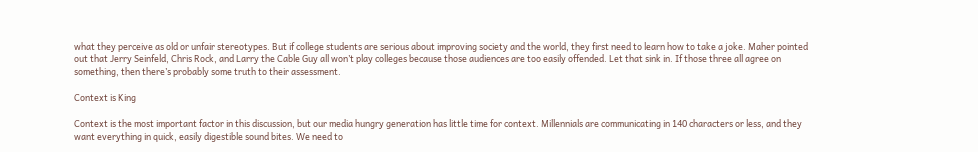what they perceive as old or unfair stereotypes. But if college students are serious about improving society and the world, they first need to learn how to take a joke. Maher pointed out that Jerry Seinfeld, Chris Rock, and Larry the Cable Guy all won’t play colleges because those audiences are too easily offended. Let that sink in. If those three all agree on something, then there’s probably some truth to their assessment.

Context is King

Context is the most important factor in this discussion, but our media hungry generation has little time for context. Millennials are communicating in 140 characters or less, and they want everything in quick, easily digestible sound bites. We need to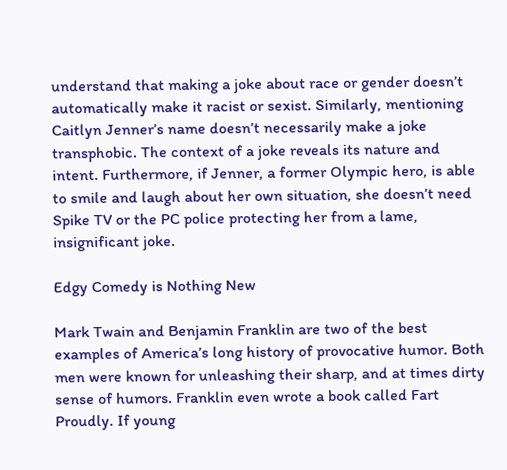understand that making a joke about race or gender doesn’t automatically make it racist or sexist. Similarly, mentioning Caitlyn Jenner’s name doesn’t necessarily make a joke transphobic. The context of a joke reveals its nature and intent. Furthermore, if Jenner, a former Olympic hero, is able to smile and laugh about her own situation, she doesn’t need Spike TV or the PC police protecting her from a lame, insignificant joke.

Edgy Comedy is Nothing New

Mark Twain and Benjamin Franklin are two of the best examples of America’s long history of provocative humor. Both men were known for unleashing their sharp, and at times dirty sense of humors. Franklin even wrote a book called Fart Proudly. If young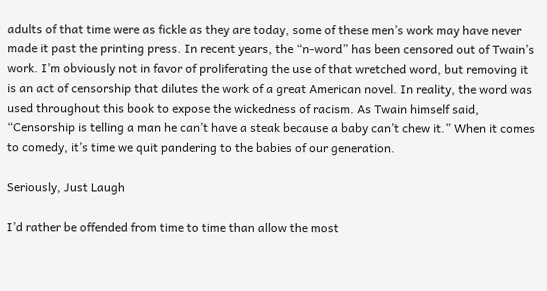adults of that time were as fickle as they are today, some of these men’s work may have never made it past the printing press. In recent years, the “n-word” has been censored out of Twain’s work. I’m obviously not in favor of proliferating the use of that wretched word, but removing it is an act of censorship that dilutes the work of a great American novel. In reality, the word was used throughout this book to expose the wickedness of racism. As Twain himself said, “Censorship is telling a man he can’t have a steak because a baby can’t chew it.” When it comes to comedy, it’s time we quit pandering to the babies of our generation.

Seriously, Just Laugh

I’d rather be offended from time to time than allow the most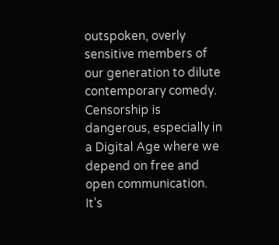outspoken, overly sensitive members of our generation to dilute contemporary comedy. Censorship is dangerous, especially in a Digital Age where we depend on free and open communication. It’s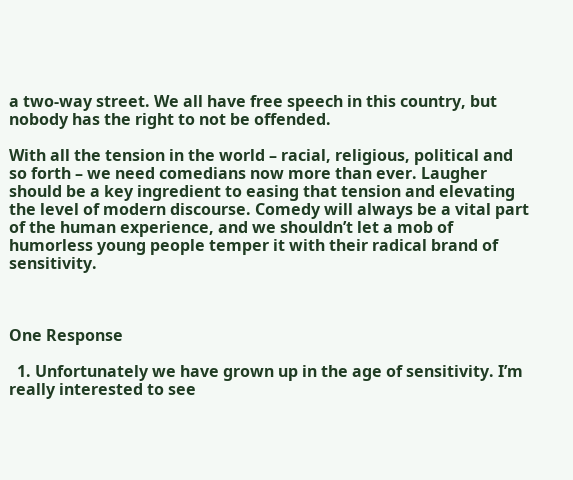a two-way street. We all have free speech in this country, but nobody has the right to not be offended.

With all the tension in the world – racial, religious, political and so forth – we need comedians now more than ever. Laugher should be a key ingredient to easing that tension and elevating the level of modern discourse. Comedy will always be a vital part of the human experience, and we shouldn’t let a mob of humorless young people temper it with their radical brand of sensitivity.



One Response

  1. Unfortunately we have grown up in the age of sensitivity. I’m really interested to see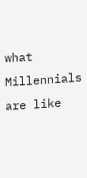what Millennials are like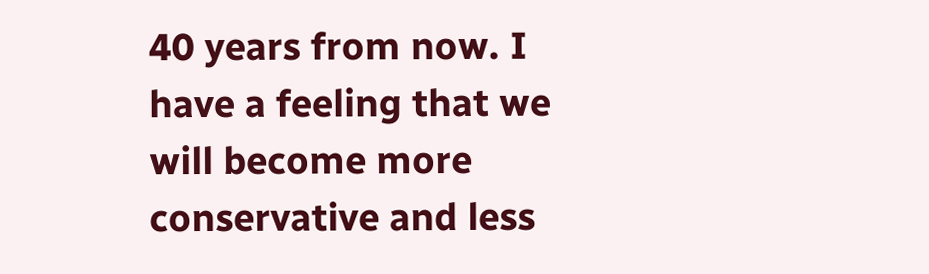40 years from now. I have a feeling that we will become more conservative and less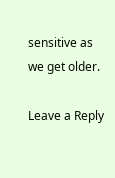sensitive as we get older.

Leave a Reply